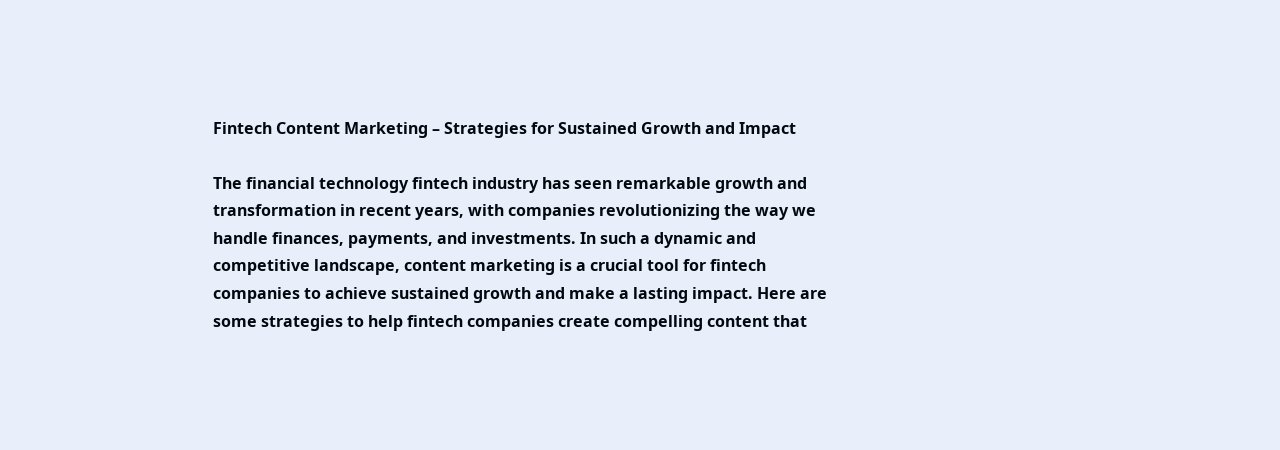Fintech Content Marketing – Strategies for Sustained Growth and Impact

The financial technology fintech industry has seen remarkable growth and transformation in recent years, with companies revolutionizing the way we handle finances, payments, and investments. In such a dynamic and competitive landscape, content marketing is a crucial tool for fintech companies to achieve sustained growth and make a lasting impact. Here are some strategies to help fintech companies create compelling content that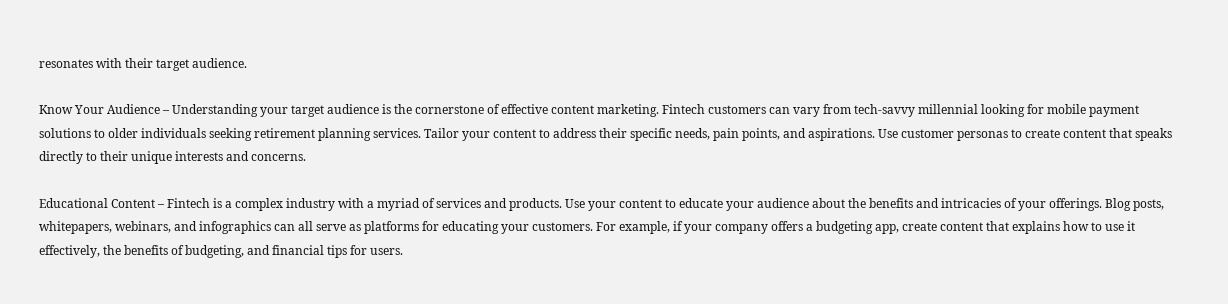resonates with their target audience.

Know Your Audience – Understanding your target audience is the cornerstone of effective content marketing. Fintech customers can vary from tech-savvy millennial looking for mobile payment solutions to older individuals seeking retirement planning services. Tailor your content to address their specific needs, pain points, and aspirations. Use customer personas to create content that speaks directly to their unique interests and concerns.

Educational Content – Fintech is a complex industry with a myriad of services and products. Use your content to educate your audience about the benefits and intricacies of your offerings. Blog posts, whitepapers, webinars, and infographics can all serve as platforms for educating your customers. For example, if your company offers a budgeting app, create content that explains how to use it effectively, the benefits of budgeting, and financial tips for users.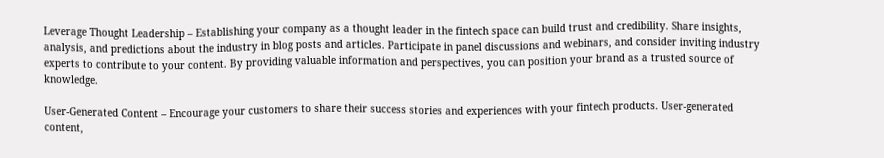Leverage Thought Leadership – Establishing your company as a thought leader in the fintech space can build trust and credibility. Share insights, analysis, and predictions about the industry in blog posts and articles. Participate in panel discussions and webinars, and consider inviting industry experts to contribute to your content. By providing valuable information and perspectives, you can position your brand as a trusted source of knowledge.

User-Generated Content – Encourage your customers to share their success stories and experiences with your fintech products. User-generated content,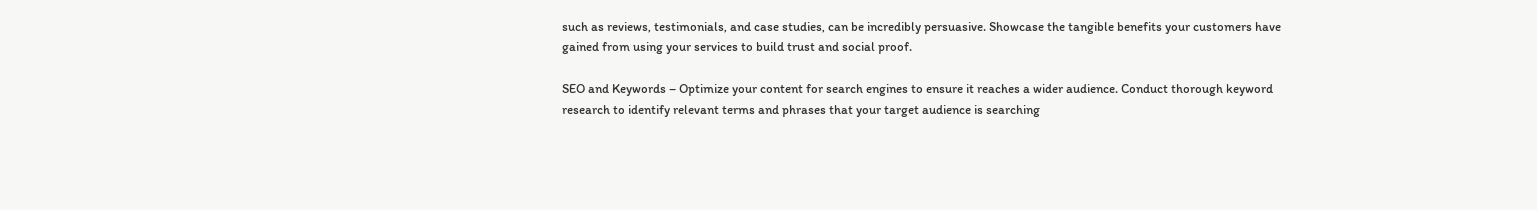such as reviews, testimonials, and case studies, can be incredibly persuasive. Showcase the tangible benefits your customers have gained from using your services to build trust and social proof.

SEO and Keywords – Optimize your content for search engines to ensure it reaches a wider audience. Conduct thorough keyword research to identify relevant terms and phrases that your target audience is searching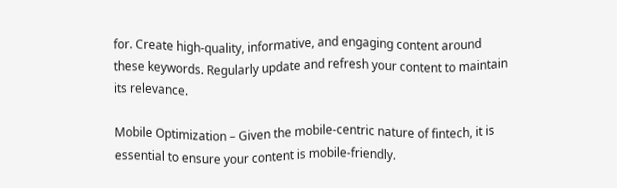for. Create high-quality, informative, and engaging content around these keywords. Regularly update and refresh your content to maintain its relevance.

Mobile Optimization – Given the mobile-centric nature of fintech, it is essential to ensure your content is mobile-friendly.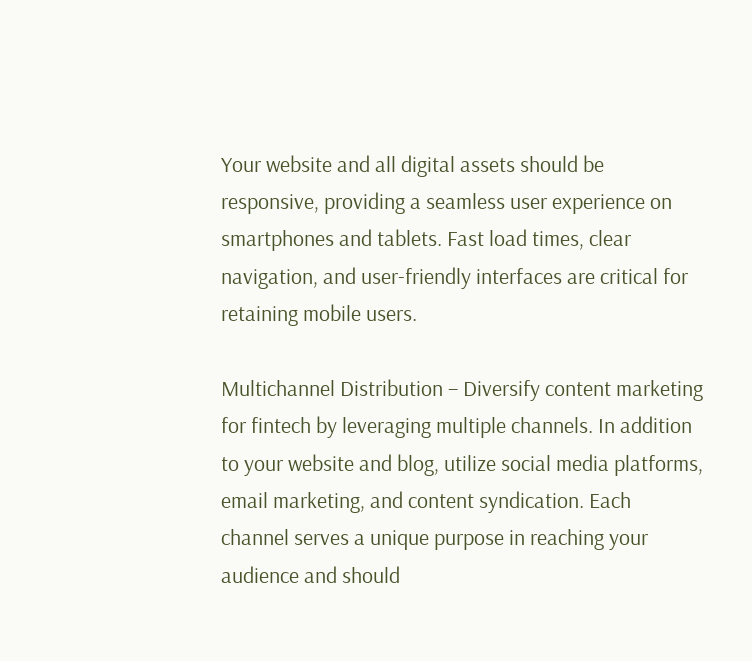Your website and all digital assets should be responsive, providing a seamless user experience on smartphones and tablets. Fast load times, clear navigation, and user-friendly interfaces are critical for retaining mobile users.

Multichannel Distribution – Diversify content marketing for fintech by leveraging multiple channels. In addition to your website and blog, utilize social media platforms, email marketing, and content syndication. Each channel serves a unique purpose in reaching your audience and should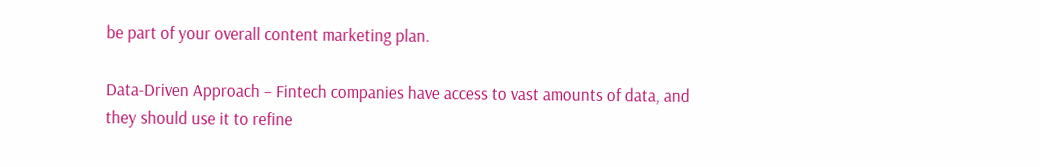be part of your overall content marketing plan.

Data-Driven Approach – Fintech companies have access to vast amounts of data, and they should use it to refine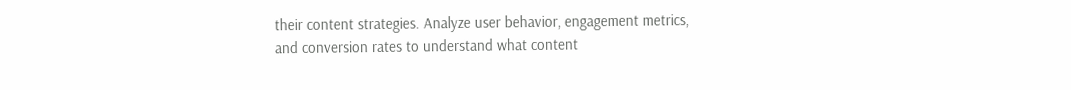their content strategies. Analyze user behavior, engagement metrics, and conversion rates to understand what content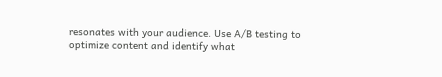resonates with your audience. Use A/B testing to optimize content and identify what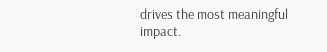drives the most meaningful impact.